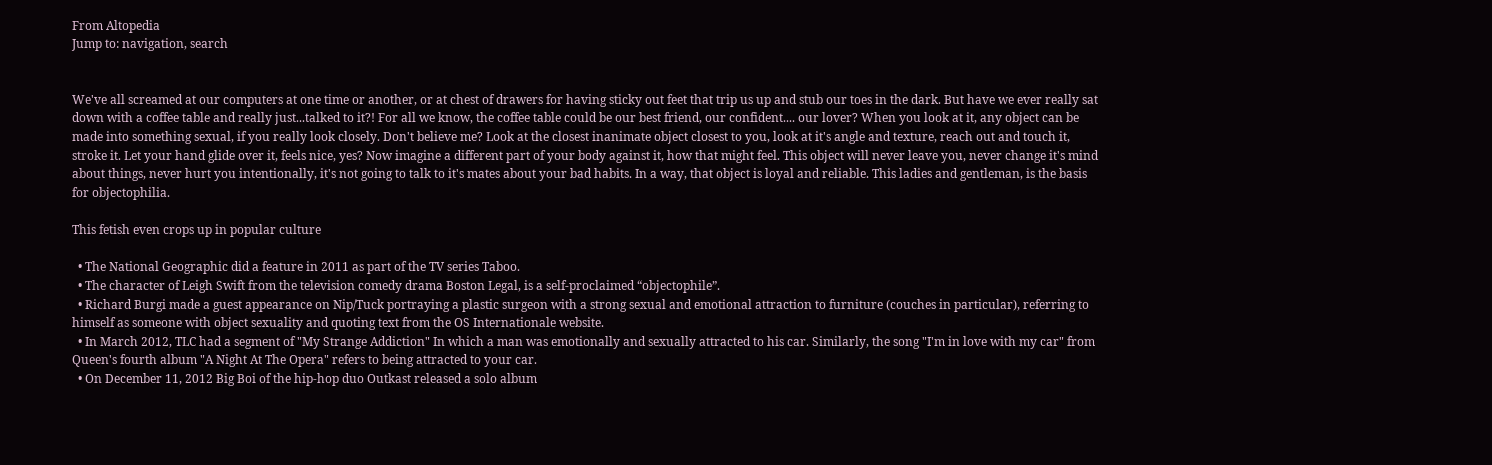From Altopedia
Jump to: navigation, search


We've all screamed at our computers at one time or another, or at chest of drawers for having sticky out feet that trip us up and stub our toes in the dark. But have we ever really sat down with a coffee table and really just...talked to it?! For all we know, the coffee table could be our best friend, our confident.... our lover? When you look at it, any object can be made into something sexual, if you really look closely. Don't believe me? Look at the closest inanimate object closest to you, look at it's angle and texture, reach out and touch it, stroke it. Let your hand glide over it, feels nice, yes? Now imagine a different part of your body against it, how that might feel. This object will never leave you, never change it's mind about things, never hurt you intentionally, it's not going to talk to it's mates about your bad habits. In a way, that object is loyal and reliable. This ladies and gentleman, is the basis for objectophilia.

This fetish even crops up in popular culture

  • The National Geographic did a feature in 2011 as part of the TV series Taboo.
  • The character of Leigh Swift from the television comedy drama Boston Legal, is a self-proclaimed “objectophile”.
  • Richard Burgi made a guest appearance on Nip/Tuck portraying a plastic surgeon with a strong sexual and emotional attraction to furniture (couches in particular), referring to himself as someone with object sexuality and quoting text from the OS Internationale website.
  • In March 2012, TLC had a segment of "My Strange Addiction" In which a man was emotionally and sexually attracted to his car. Similarly, the song "I'm in love with my car" from Queen's fourth album "A Night At The Opera" refers to being attracted to your car.
  • On December 11, 2012 Big Boi of the hip-hop duo Outkast released a solo album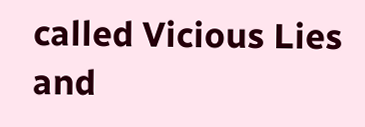called Vicious Lies and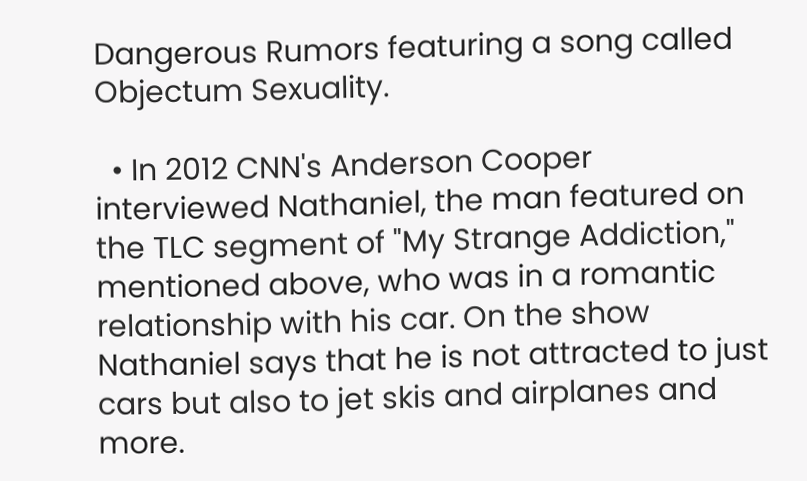Dangerous Rumors featuring a song called Objectum Sexuality.

  • In 2012 CNN's Anderson Cooper interviewed Nathaniel, the man featured on the TLC segment of "My Strange Addiction," mentioned above, who was in a romantic relationship with his car. On the show Nathaniel says that he is not attracted to just cars but also to jet skis and airplanes and more.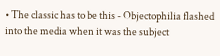• The classic has to be this - Objectophilia flashed into the media when it was the subject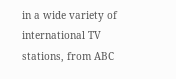in a wide variety of international TV stations, from ABC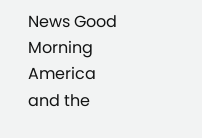News Good Morning America and the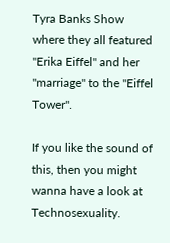Tyra Banks Show where they all featured "Erika Eiffel" and her "marriage" to the "Eiffel Tower".

If you like the sound of this, then you might wanna have a look at Technosexuality.